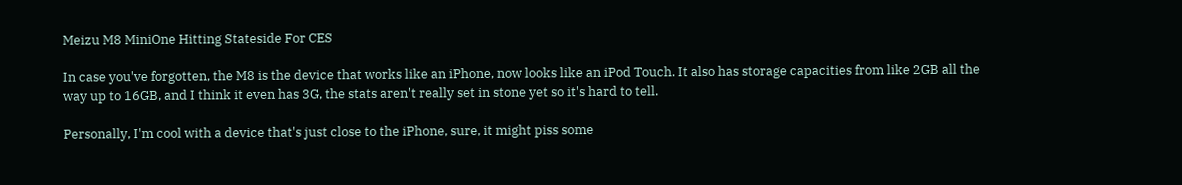Meizu M8 MiniOne Hitting Stateside For CES

In case you've forgotten, the M8 is the device that works like an iPhone, now looks like an iPod Touch. It also has storage capacities from like 2GB all the way up to 16GB, and I think it even has 3G, the stats aren't really set in stone yet so it's hard to tell.

Personally, I'm cool with a device that's just close to the iPhone, sure, it might piss some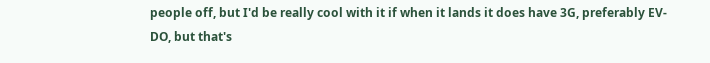people off, but I'd be really cool with it if when it lands it does have 3G, preferably EV-DO, but that's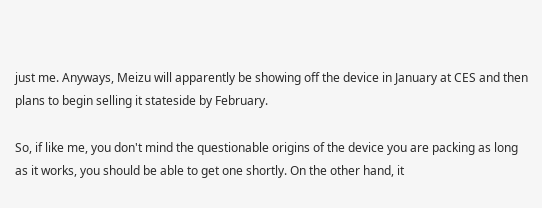just me. Anyways, Meizu will apparently be showing off the device in January at CES and then plans to begin selling it stateside by February.

So, if like me, you don't mind the questionable origins of the device you are packing as long as it works, you should be able to get one shortly. On the other hand, it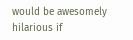would be awesomely hilarious if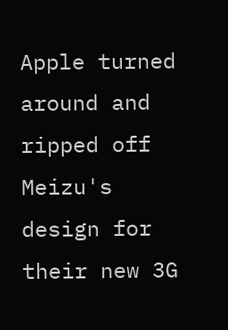Apple turned around and ripped off Meizu's design for their new 3G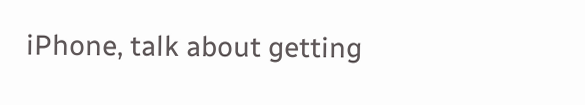iPhone, talk about getting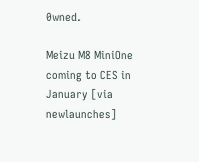0wned.

Meizu M8 MiniOne coming to CES in January [via newlaunches]